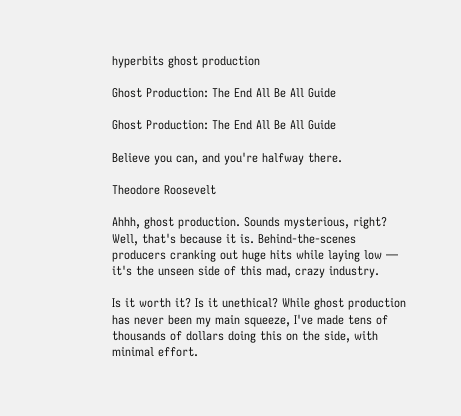hyperbits ghost production

Ghost Production: The End All Be All Guide

Ghost Production: The End All Be All Guide

Believe you can, and you're halfway there.

Theodore Roosevelt

Ahhh, ghost production. Sounds mysterious, right? Well, that's because it is. Behind-the-scenes producers cranking out huge hits while laying low — it's the unseen side of this mad, crazy industry.

Is it worth it? Is it unethical? While ghost production has never been my main squeeze, I've made tens of thousands of dollars doing this on the side, with minimal effort.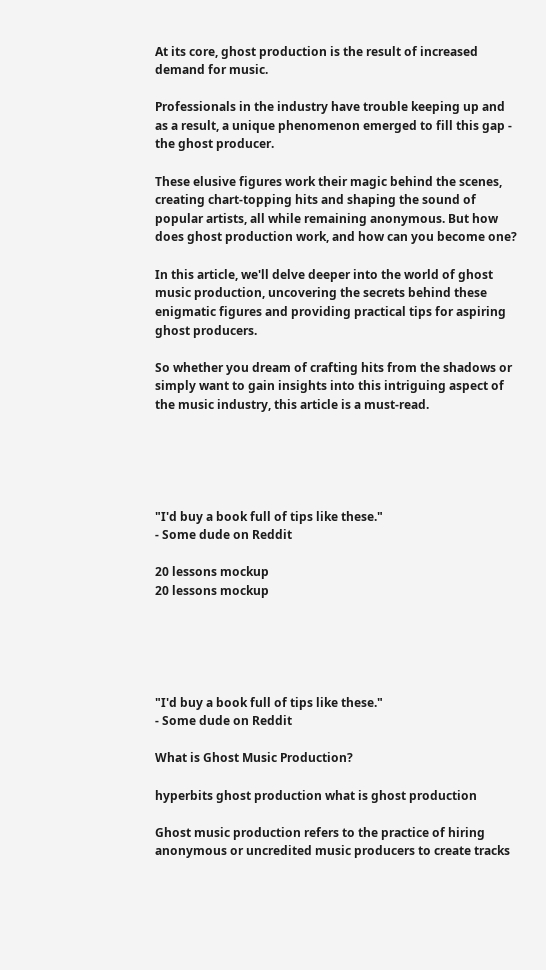At its core, ghost production is the result of increased demand for music.

Professionals in the industry have trouble keeping up and as a result, a unique phenomenon emerged to fill this gap - the ghost producer.

These elusive figures work their magic behind the scenes, creating chart-topping hits and shaping the sound of popular artists, all while remaining anonymous. But how does ghost production work, and how can you become one?

In this article, we'll delve deeper into the world of ghost music production, uncovering the secrets behind these enigmatic figures and providing practical tips for aspiring ghost producers.

So whether you dream of crafting hits from the shadows or simply want to gain insights into this intriguing aspect of the music industry, this article is a must-read.





"I'd buy a book full of tips like these."
- Some dude on Reddit

20 lessons mockup
20 lessons mockup





"I'd buy a book full of tips like these."
- Some dude on Reddit

What is Ghost Music Production?

hyperbits ghost production what is ghost production

Ghost music production refers to the practice of hiring anonymous or uncredited music producers to create tracks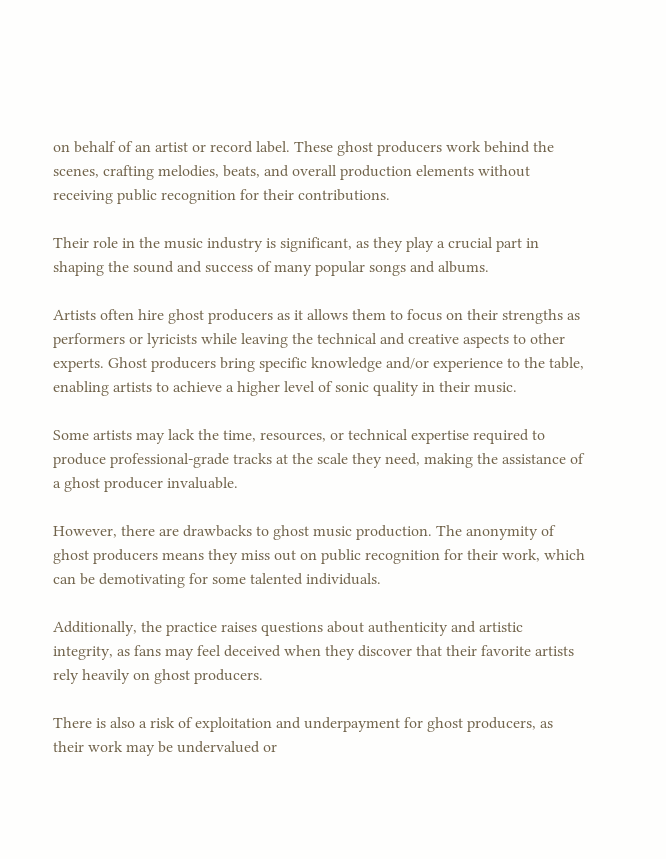on behalf of an artist or record label. These ghost producers work behind the scenes, crafting melodies, beats, and overall production elements without receiving public recognition for their contributions.

Their role in the music industry is significant, as they play a crucial part in shaping the sound and success of many popular songs and albums.

Artists often hire ghost producers as it allows them to focus on their strengths as performers or lyricists while leaving the technical and creative aspects to other experts. Ghost producers bring specific knowledge and/or experience to the table, enabling artists to achieve a higher level of sonic quality in their music.

Some artists may lack the time, resources, or technical expertise required to produce professional-grade tracks at the scale they need, making the assistance of a ghost producer invaluable.

However, there are drawbacks to ghost music production. The anonymity of ghost producers means they miss out on public recognition for their work, which can be demotivating for some talented individuals.

Additionally, the practice raises questions about authenticity and artistic integrity, as fans may feel deceived when they discover that their favorite artists rely heavily on ghost producers.

There is also a risk of exploitation and underpayment for ghost producers, as their work may be undervalued or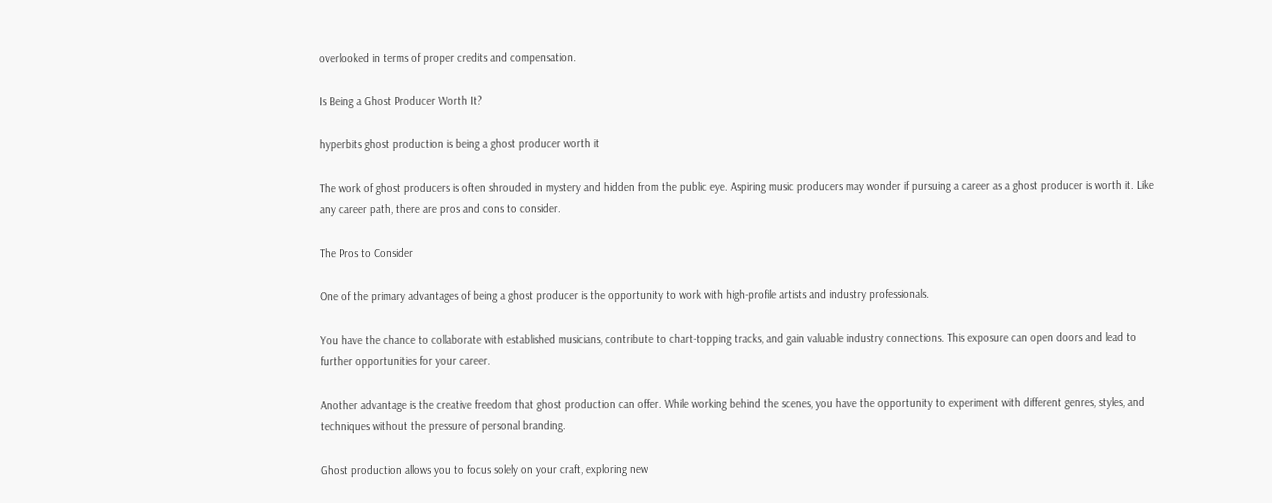overlooked in terms of proper credits and compensation.

Is Being a Ghost Producer Worth It?

hyperbits ghost production is being a ghost producer worth it

The work of ghost producers is often shrouded in mystery and hidden from the public eye. Aspiring music producers may wonder if pursuing a career as a ghost producer is worth it. Like any career path, there are pros and cons to consider.

The Pros to Consider

One of the primary advantages of being a ghost producer is the opportunity to work with high-profile artists and industry professionals.

You have the chance to collaborate with established musicians, contribute to chart-topping tracks, and gain valuable industry connections. This exposure can open doors and lead to further opportunities for your career.

Another advantage is the creative freedom that ghost production can offer. While working behind the scenes, you have the opportunity to experiment with different genres, styles, and techniques without the pressure of personal branding.

Ghost production allows you to focus solely on your craft, exploring new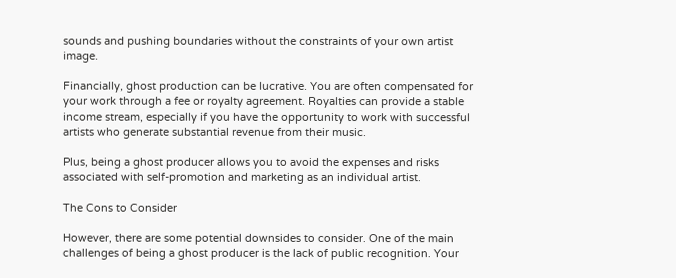sounds and pushing boundaries without the constraints of your own artist image.

Financially, ghost production can be lucrative. You are often compensated for your work through a fee or royalty agreement. Royalties can provide a stable income stream, especially if you have the opportunity to work with successful artists who generate substantial revenue from their music.

Plus, being a ghost producer allows you to avoid the expenses and risks associated with self-promotion and marketing as an individual artist.

The Cons to Consider

However, there are some potential downsides to consider. One of the main challenges of being a ghost producer is the lack of public recognition. Your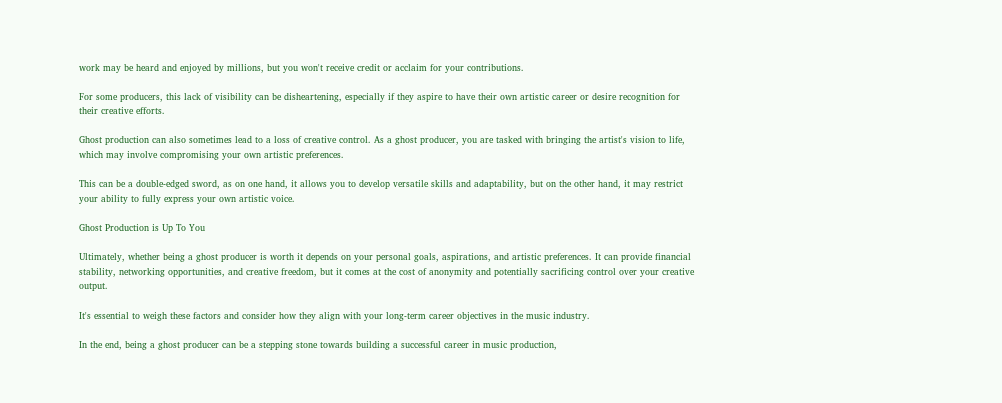work may be heard and enjoyed by millions, but you won't receive credit or acclaim for your contributions.

For some producers, this lack of visibility can be disheartening, especially if they aspire to have their own artistic career or desire recognition for their creative efforts.

Ghost production can also sometimes lead to a loss of creative control. As a ghost producer, you are tasked with bringing the artist's vision to life, which may involve compromising your own artistic preferences.

This can be a double-edged sword, as on one hand, it allows you to develop versatile skills and adaptability, but on the other hand, it may restrict your ability to fully express your own artistic voice.

Ghost Production is Up To You

Ultimately, whether being a ghost producer is worth it depends on your personal goals, aspirations, and artistic preferences. It can provide financial stability, networking opportunities, and creative freedom, but it comes at the cost of anonymity and potentially sacrificing control over your creative output.

It's essential to weigh these factors and consider how they align with your long-term career objectives in the music industry.

In the end, being a ghost producer can be a stepping stone towards building a successful career in music production,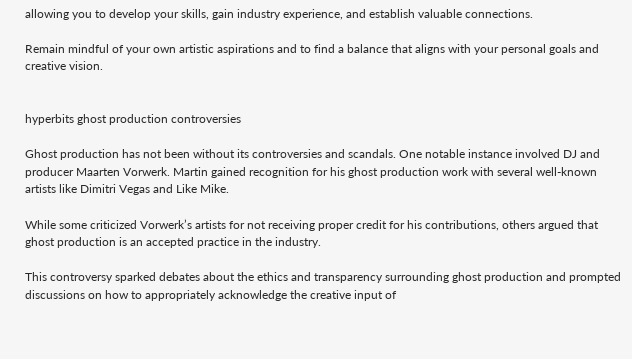allowing you to develop your skills, gain industry experience, and establish valuable connections.

Remain mindful of your own artistic aspirations and to find a balance that aligns with your personal goals and creative vision.


hyperbits ghost production controversies

Ghost production has not been without its controversies and scandals. One notable instance involved DJ and producer Maarten Vorwerk. Martin gained recognition for his ghost production work with several well-known artists like Dimitri Vegas and Like Mike.

While some criticized Vorwerk’s artists for not receiving proper credit for his contributions, others argued that ghost production is an accepted practice in the industry.

This controversy sparked debates about the ethics and transparency surrounding ghost production and prompted discussions on how to appropriately acknowledge the creative input of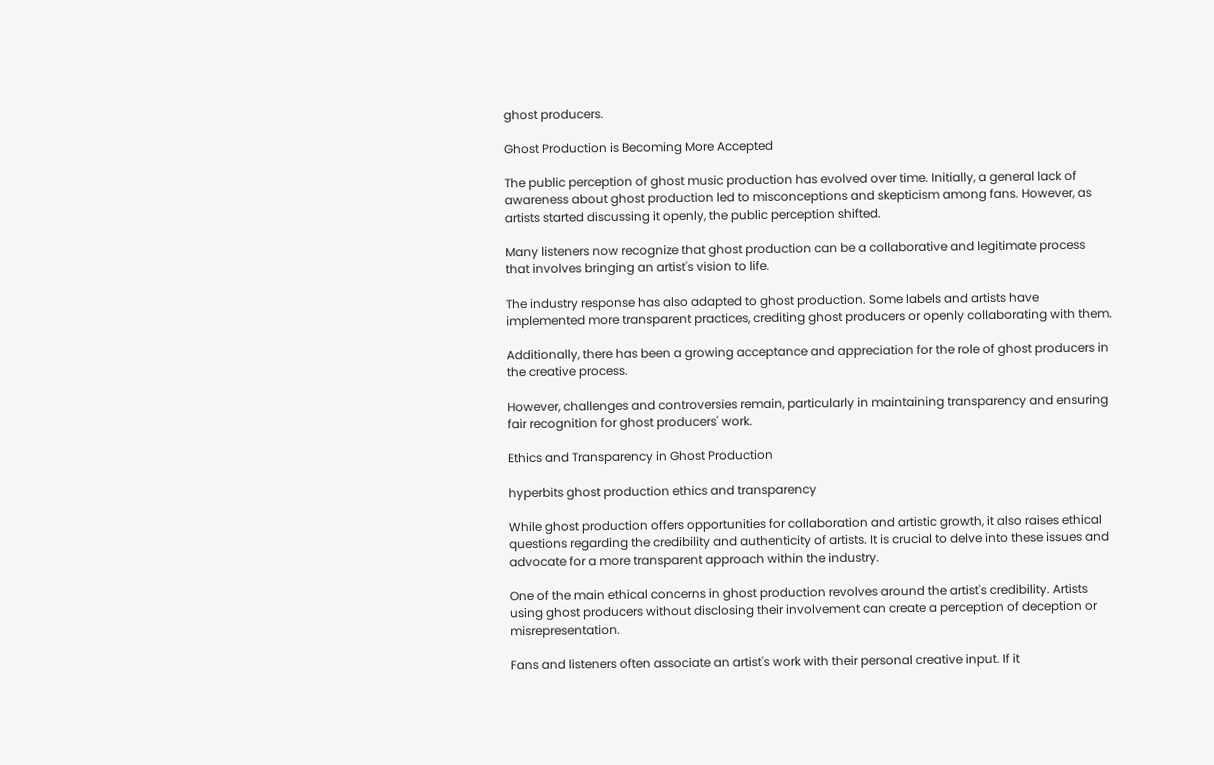ghost producers.

Ghost Production is Becoming More Accepted

The public perception of ghost music production has evolved over time. Initially, a general lack of awareness about ghost production led to misconceptions and skepticism among fans. However, as artists started discussing it openly, the public perception shifted.

Many listeners now recognize that ghost production can be a collaborative and legitimate process that involves bringing an artist's vision to life.

The industry response has also adapted to ghost production. Some labels and artists have implemented more transparent practices, crediting ghost producers or openly collaborating with them.

Additionally, there has been a growing acceptance and appreciation for the role of ghost producers in the creative process.

However, challenges and controversies remain, particularly in maintaining transparency and ensuring fair recognition for ghost producers' work.

Ethics and Transparency in Ghost Production

hyperbits ghost production ethics and transparency

While ghost production offers opportunities for collaboration and artistic growth, it also raises ethical questions regarding the credibility and authenticity of artists. It is crucial to delve into these issues and advocate for a more transparent approach within the industry.

One of the main ethical concerns in ghost production revolves around the artist's credibility. Artists using ghost producers without disclosing their involvement can create a perception of deception or misrepresentation.

Fans and listeners often associate an artist's work with their personal creative input. If it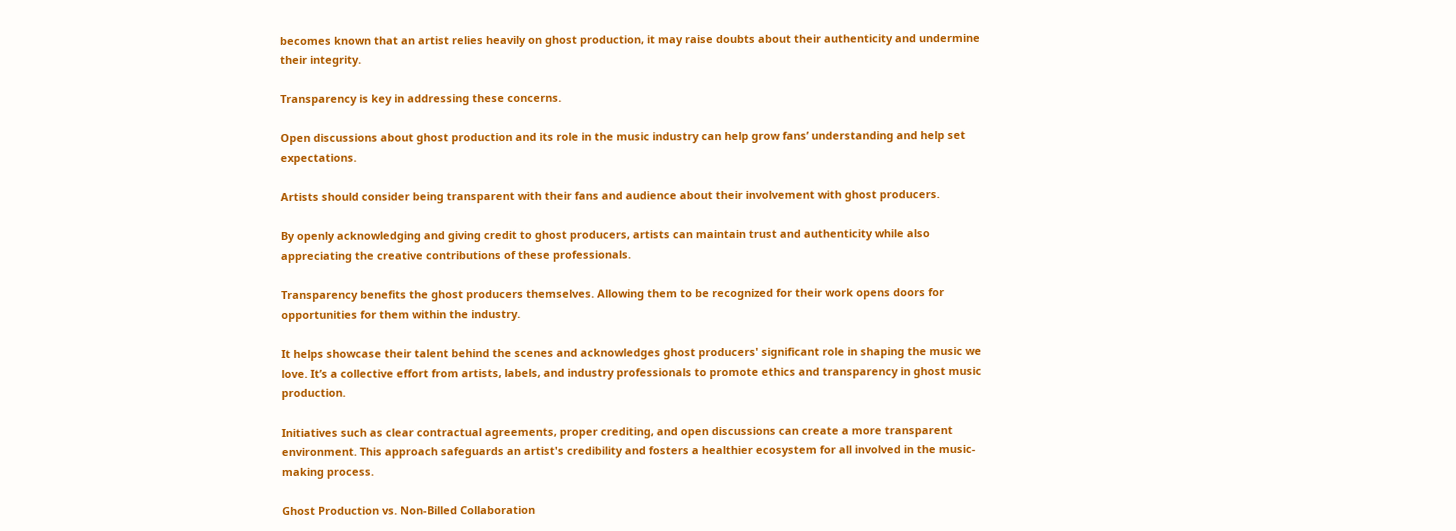becomes known that an artist relies heavily on ghost production, it may raise doubts about their authenticity and undermine their integrity.

Transparency is key in addressing these concerns.

Open discussions about ghost production and its role in the music industry can help grow fans’ understanding and help set expectations.

Artists should consider being transparent with their fans and audience about their involvement with ghost producers.

By openly acknowledging and giving credit to ghost producers, artists can maintain trust and authenticity while also appreciating the creative contributions of these professionals.

Transparency benefits the ghost producers themselves. Allowing them to be recognized for their work opens doors for opportunities for them within the industry.

It helps showcase their talent behind the scenes and acknowledges ghost producers' significant role in shaping the music we love. It’s a collective effort from artists, labels, and industry professionals to promote ethics and transparency in ghost music production.

Initiatives such as clear contractual agreements, proper crediting, and open discussions can create a more transparent environment. This approach safeguards an artist's credibility and fosters a healthier ecosystem for all involved in the music-making process.

Ghost Production vs. Non-Billed Collaboration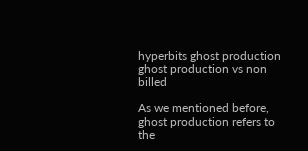hyperbits ghost production ghost production vs non billed

As we mentioned before, ghost production refers to the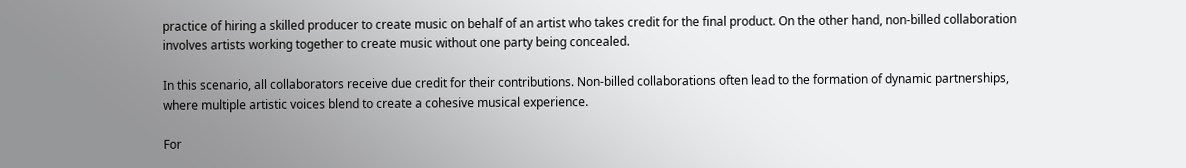practice of hiring a skilled producer to create music on behalf of an artist who takes credit for the final product. On the other hand, non-billed collaboration involves artists working together to create music without one party being concealed.

In this scenario, all collaborators receive due credit for their contributions. Non-billed collaborations often lead to the formation of dynamic partnerships, where multiple artistic voices blend to create a cohesive musical experience.

For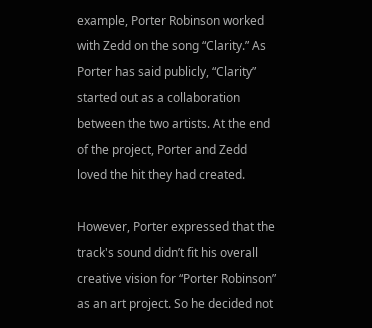example, Porter Robinson worked with Zedd on the song “Clarity.” As Porter has said publicly, “Clarity” started out as a collaboration between the two artists. At the end of the project, Porter and Zedd loved the hit they had created.

However, Porter expressed that the track's sound didn’t fit his overall creative vision for “Porter Robinson” as an art project. So he decided not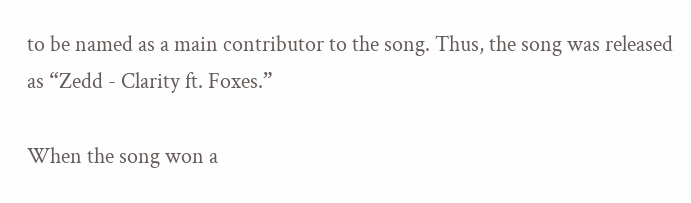to be named as a main contributor to the song. Thus, the song was released as “Zedd - Clarity ft. Foxes.”

When the song won a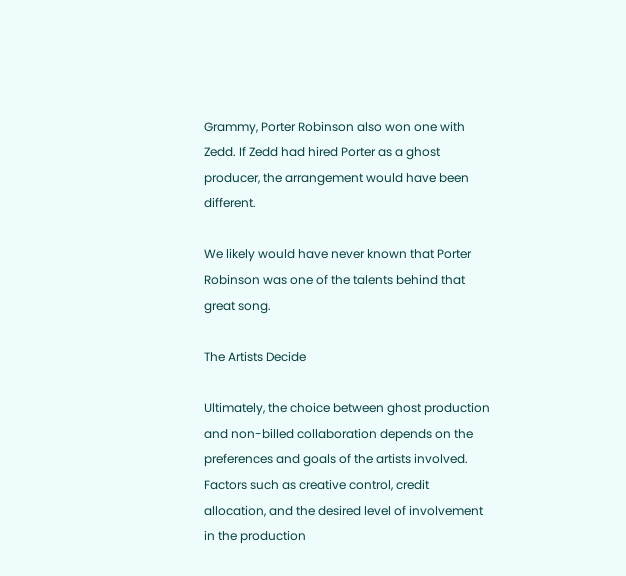Grammy, Porter Robinson also won one with Zedd. If Zedd had hired Porter as a ghost producer, the arrangement would have been different.

We likely would have never known that Porter Robinson was one of the talents behind that great song.

The Artists Decide

Ultimately, the choice between ghost production and non-billed collaboration depends on the preferences and goals of the artists involved. Factors such as creative control, credit allocation, and the desired level of involvement in the production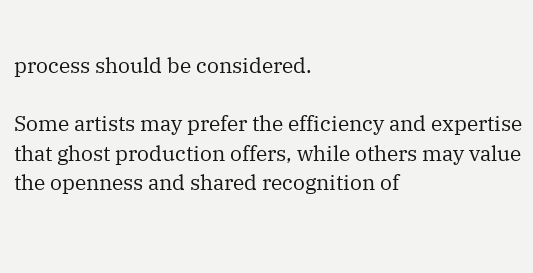process should be considered.

Some artists may prefer the efficiency and expertise that ghost production offers, while others may value the openness and shared recognition of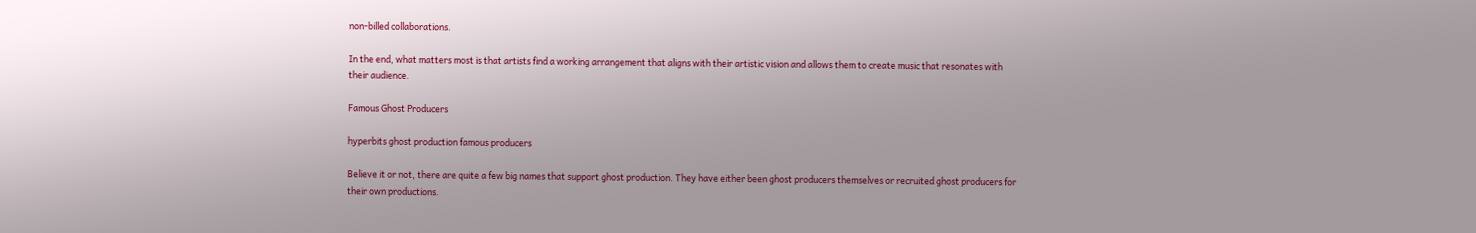non-billed collaborations.

In the end, what matters most is that artists find a working arrangement that aligns with their artistic vision and allows them to create music that resonates with their audience.

Famous Ghost Producers

hyperbits ghost production famous producers

Believe it or not, there are quite a few big names that support ghost production. They have either been ghost producers themselves or recruited ghost producers for their own productions.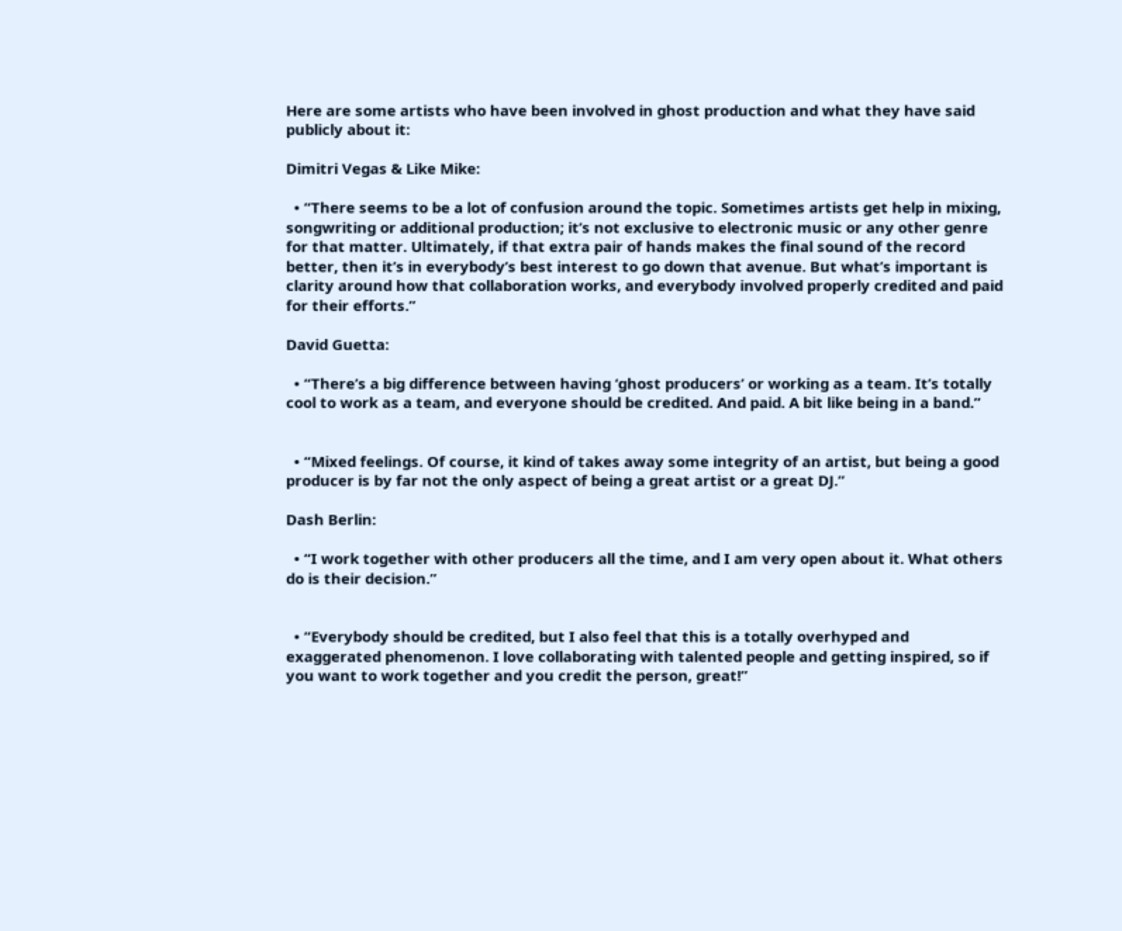Here are some artists who have been involved in ghost production and what they have said publicly about it:

Dimitri Vegas & Like Mike:

  • “There seems to be a lot of confusion around the topic. Sometimes artists get help in mixing, songwriting or additional production; it’s not exclusive to electronic music or any other genre for that matter. Ultimately, if that extra pair of hands makes the final sound of the record better, then it’s in everybody’s best interest to go down that avenue. But what’s important is clarity around how that collaboration works, and everybody involved properly credited and paid for their efforts.”

David Guetta:

  • “There’s a big difference between having ‘ghost producers’ or working as a team. It’s totally cool to work as a team, and everyone should be credited. And paid. A bit like being in a band.”


  • “Mixed feelings. Of course, it kind of takes away some integrity of an artist, but being a good producer is by far not the only aspect of being a great artist or a great DJ.”

Dash Berlin:

  • “I work together with other producers all the time, and I am very open about it. What others do is their decision.”


  • “Everybody should be credited, but I also feel that this is a totally overhyped and exaggerated phenomenon. I love collaborating with talented people and getting inspired, so if you want to work together and you credit the person, great!”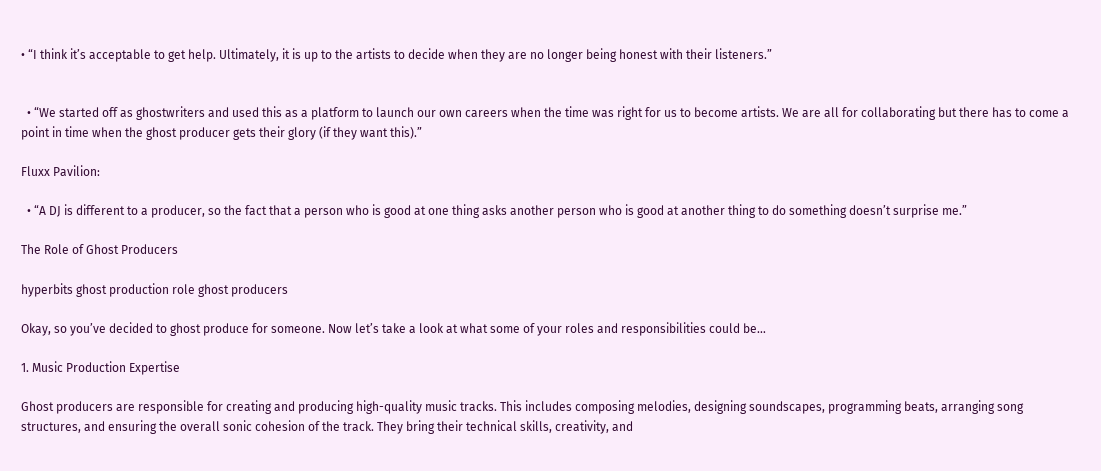• “I think it’s acceptable to get help. Ultimately, it is up to the artists to decide when they are no longer being honest with their listeners.”


  • “We started off as ghostwriters and used this as a platform to launch our own careers when the time was right for us to become artists. We are all for collaborating but there has to come a point in time when the ghost producer gets their glory (if they want this).”

Fluxx Pavilion:

  • “A DJ is different to a producer, so the fact that a person who is good at one thing asks another person who is good at another thing to do something doesn’t surprise me.”

The Role of Ghost Producers

hyperbits ghost production role ghost producers

Okay, so you’ve decided to ghost produce for someone. Now let’s take a look at what some of your roles and responsibilities could be…

1. Music Production Expertise

Ghost producers are responsible for creating and producing high-quality music tracks. This includes composing melodies, designing soundscapes, programming beats, arranging song structures, and ensuring the overall sonic cohesion of the track. They bring their technical skills, creativity, and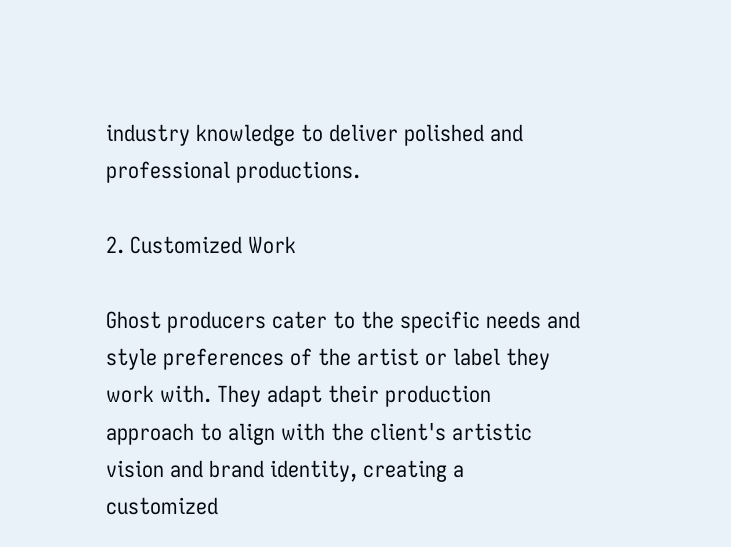industry knowledge to deliver polished and professional productions.

2. Customized Work

Ghost producers cater to the specific needs and style preferences of the artist or label they work with. They adapt their production approach to align with the client's artistic vision and brand identity, creating a customized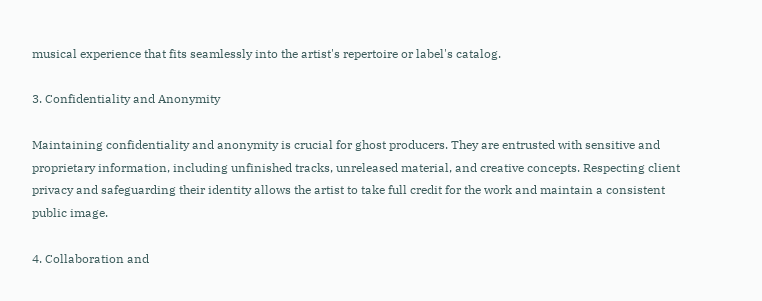musical experience that fits seamlessly into the artist's repertoire or label's catalog.

3. Confidentiality and Anonymity

Maintaining confidentiality and anonymity is crucial for ghost producers. They are entrusted with sensitive and proprietary information, including unfinished tracks, unreleased material, and creative concepts. Respecting client privacy and safeguarding their identity allows the artist to take full credit for the work and maintain a consistent public image.

4. Collaboration and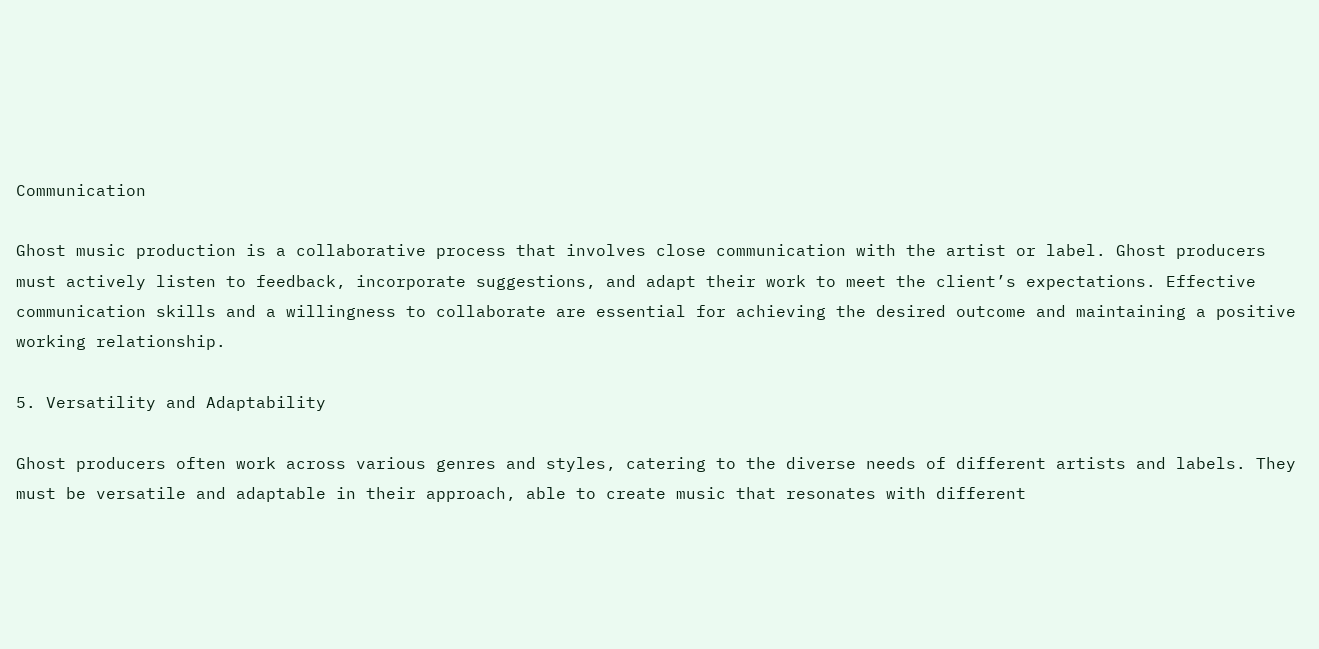Communication

Ghost music production is a collaborative process that involves close communication with the artist or label. Ghost producers must actively listen to feedback, incorporate suggestions, and adapt their work to meet the client’s expectations. Effective communication skills and a willingness to collaborate are essential for achieving the desired outcome and maintaining a positive working relationship.

5. Versatility and Adaptability

Ghost producers often work across various genres and styles, catering to the diverse needs of different artists and labels. They must be versatile and adaptable in their approach, able to create music that resonates with different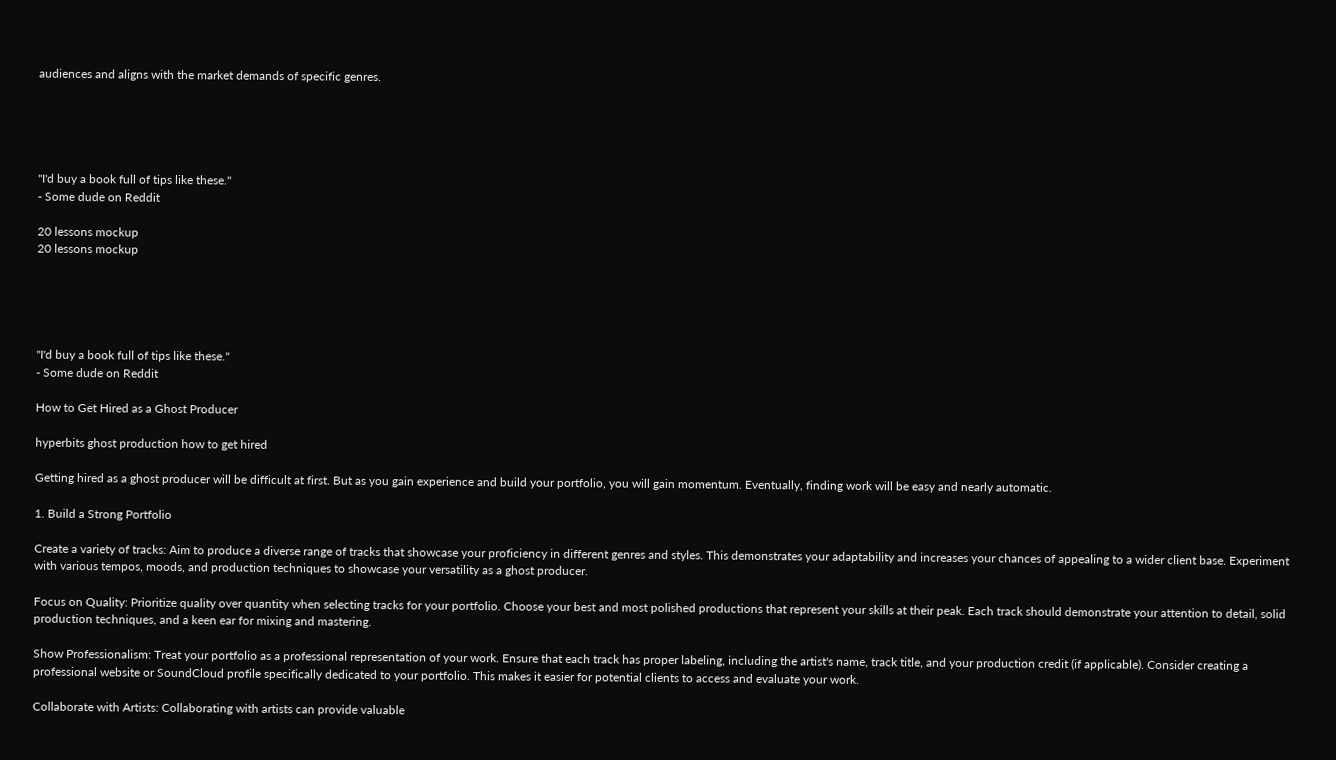audiences and aligns with the market demands of specific genres.





"I'd buy a book full of tips like these."
- Some dude on Reddit

20 lessons mockup
20 lessons mockup





"I'd buy a book full of tips like these."
- Some dude on Reddit

How to Get Hired as a Ghost Producer

hyperbits ghost production how to get hired

Getting hired as a ghost producer will be difficult at first. But as you gain experience and build your portfolio, you will gain momentum. Eventually, finding work will be easy and nearly automatic.

1. Build a Strong Portfolio

Create a variety of tracks: Aim to produce a diverse range of tracks that showcase your proficiency in different genres and styles. This demonstrates your adaptability and increases your chances of appealing to a wider client base. Experiment with various tempos, moods, and production techniques to showcase your versatility as a ghost producer.

Focus on Quality: Prioritize quality over quantity when selecting tracks for your portfolio. Choose your best and most polished productions that represent your skills at their peak. Each track should demonstrate your attention to detail, solid production techniques, and a keen ear for mixing and mastering.

Show Professionalism: Treat your portfolio as a professional representation of your work. Ensure that each track has proper labeling, including the artist's name, track title, and your production credit (if applicable). Consider creating a professional website or SoundCloud profile specifically dedicated to your portfolio. This makes it easier for potential clients to access and evaluate your work.

Collaborate with Artists: Collaborating with artists can provide valuable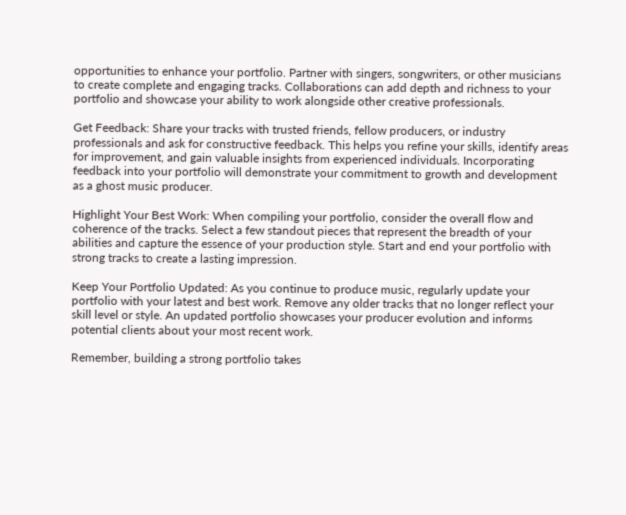opportunities to enhance your portfolio. Partner with singers, songwriters, or other musicians to create complete and engaging tracks. Collaborations can add depth and richness to your portfolio and showcase your ability to work alongside other creative professionals.

Get Feedback: Share your tracks with trusted friends, fellow producers, or industry professionals and ask for constructive feedback. This helps you refine your skills, identify areas for improvement, and gain valuable insights from experienced individuals. Incorporating feedback into your portfolio will demonstrate your commitment to growth and development as a ghost music producer.

Highlight Your Best Work: When compiling your portfolio, consider the overall flow and coherence of the tracks. Select a few standout pieces that represent the breadth of your abilities and capture the essence of your production style. Start and end your portfolio with strong tracks to create a lasting impression.

Keep Your Portfolio Updated: As you continue to produce music, regularly update your portfolio with your latest and best work. Remove any older tracks that no longer reflect your skill level or style. An updated portfolio showcases your producer evolution and informs potential clients about your most recent work.

Remember, building a strong portfolio takes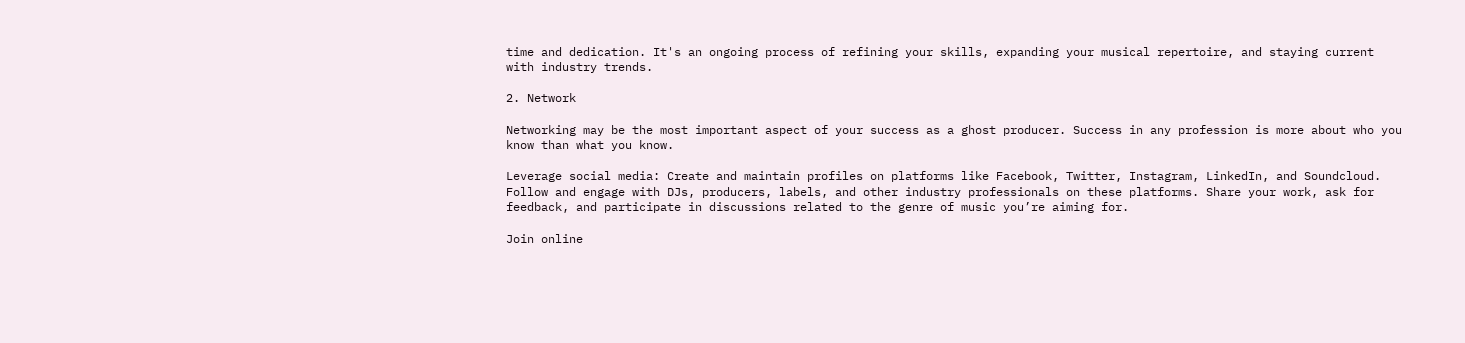time and dedication. It's an ongoing process of refining your skills, expanding your musical repertoire, and staying current with industry trends.

2. Network

Networking may be the most important aspect of your success as a ghost producer. Success in any profession is more about who you know than what you know.

Leverage social media: Create and maintain profiles on platforms like Facebook, Twitter, Instagram, LinkedIn, and Soundcloud. Follow and engage with DJs, producers, labels, and other industry professionals on these platforms. Share your work, ask for feedback, and participate in discussions related to the genre of music you’re aiming for.

Join online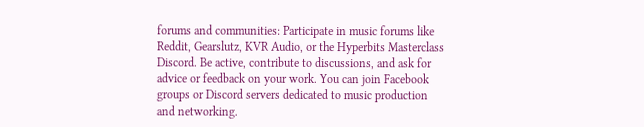forums and communities: Participate in music forums like Reddit, Gearslutz, KVR Audio, or the Hyperbits Masterclass Discord. Be active, contribute to discussions, and ask for advice or feedback on your work. You can join Facebook groups or Discord servers dedicated to music production and networking.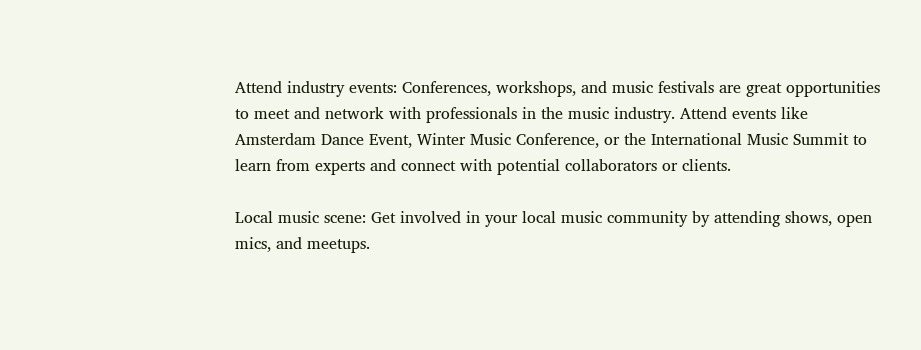Attend industry events: Conferences, workshops, and music festivals are great opportunities to meet and network with professionals in the music industry. Attend events like Amsterdam Dance Event, Winter Music Conference, or the International Music Summit to learn from experts and connect with potential collaborators or clients.

Local music scene: Get involved in your local music community by attending shows, open mics, and meetups.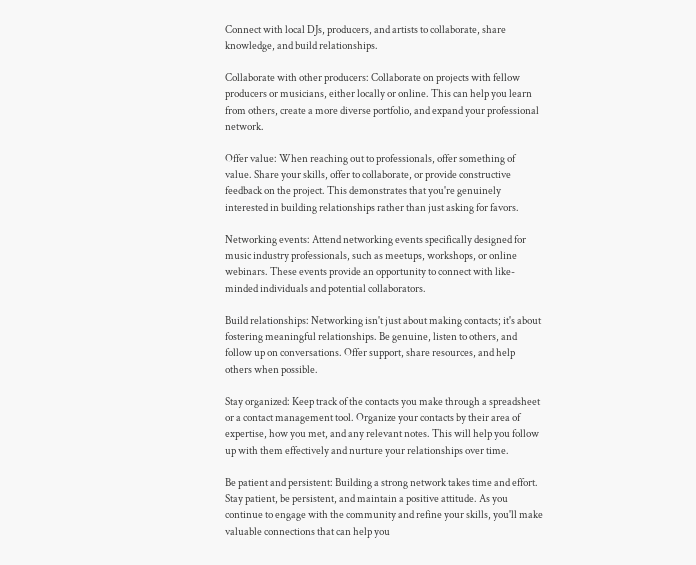Connect with local DJs, producers, and artists to collaborate, share knowledge, and build relationships.

Collaborate with other producers: Collaborate on projects with fellow producers or musicians, either locally or online. This can help you learn from others, create a more diverse portfolio, and expand your professional network.

Offer value: When reaching out to professionals, offer something of value. Share your skills, offer to collaborate, or provide constructive feedback on the project. This demonstrates that you're genuinely interested in building relationships rather than just asking for favors.

Networking events: Attend networking events specifically designed for music industry professionals, such as meetups, workshops, or online webinars. These events provide an opportunity to connect with like-minded individuals and potential collaborators.

Build relationships: Networking isn't just about making contacts; it's about fostering meaningful relationships. Be genuine, listen to others, and follow up on conversations. Offer support, share resources, and help others when possible.

Stay organized: Keep track of the contacts you make through a spreadsheet or a contact management tool. Organize your contacts by their area of expertise, how you met, and any relevant notes. This will help you follow up with them effectively and nurture your relationships over time.

Be patient and persistent: Building a strong network takes time and effort. Stay patient, be persistent, and maintain a positive attitude. As you continue to engage with the community and refine your skills, you'll make valuable connections that can help you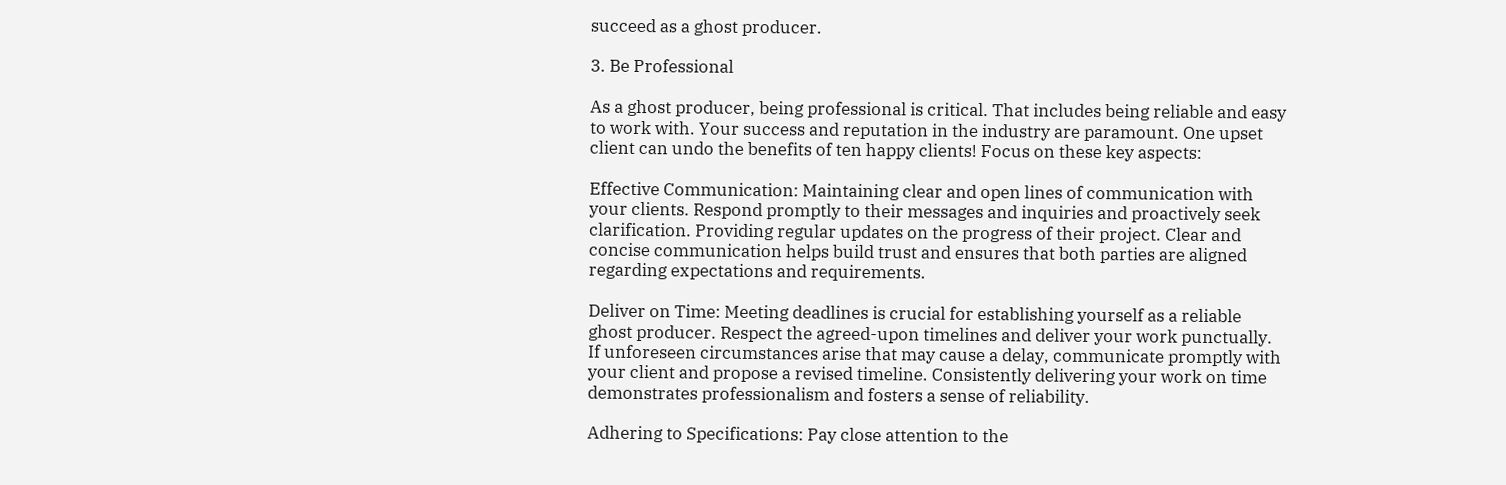succeed as a ghost producer.

3. Be Professional

As a ghost producer, being professional is critical. That includes being reliable and easy to work with. Your success and reputation in the industry are paramount. One upset client can undo the benefits of ten happy clients! Focus on these key aspects:

Effective Communication: Maintaining clear and open lines of communication with your clients. Respond promptly to their messages and inquiries and proactively seek clarification. Providing regular updates on the progress of their project. Clear and concise communication helps build trust and ensures that both parties are aligned regarding expectations and requirements.

Deliver on Time: Meeting deadlines is crucial for establishing yourself as a reliable ghost producer. Respect the agreed-upon timelines and deliver your work punctually. If unforeseen circumstances arise that may cause a delay, communicate promptly with your client and propose a revised timeline. Consistently delivering your work on time demonstrates professionalism and fosters a sense of reliability.

Adhering to Specifications: Pay close attention to the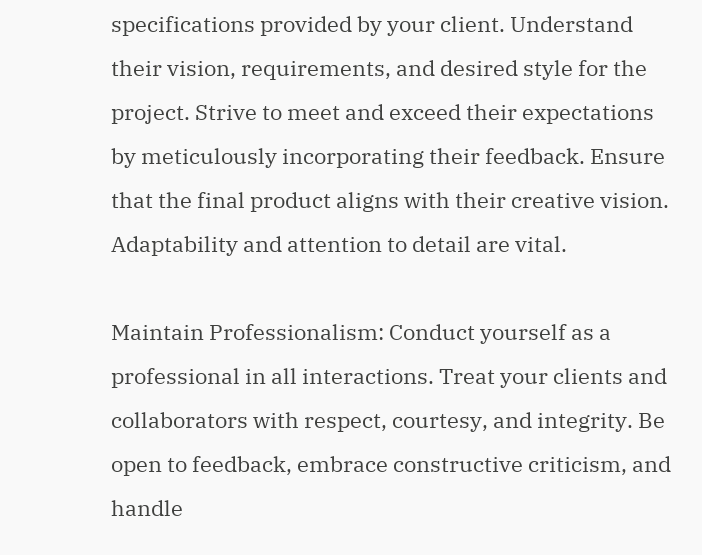specifications provided by your client. Understand their vision, requirements, and desired style for the project. Strive to meet and exceed their expectations by meticulously incorporating their feedback. Ensure that the final product aligns with their creative vision. Adaptability and attention to detail are vital.

Maintain Professionalism: Conduct yourself as a professional in all interactions. Treat your clients and collaborators with respect, courtesy, and integrity. Be open to feedback, embrace constructive criticism, and handle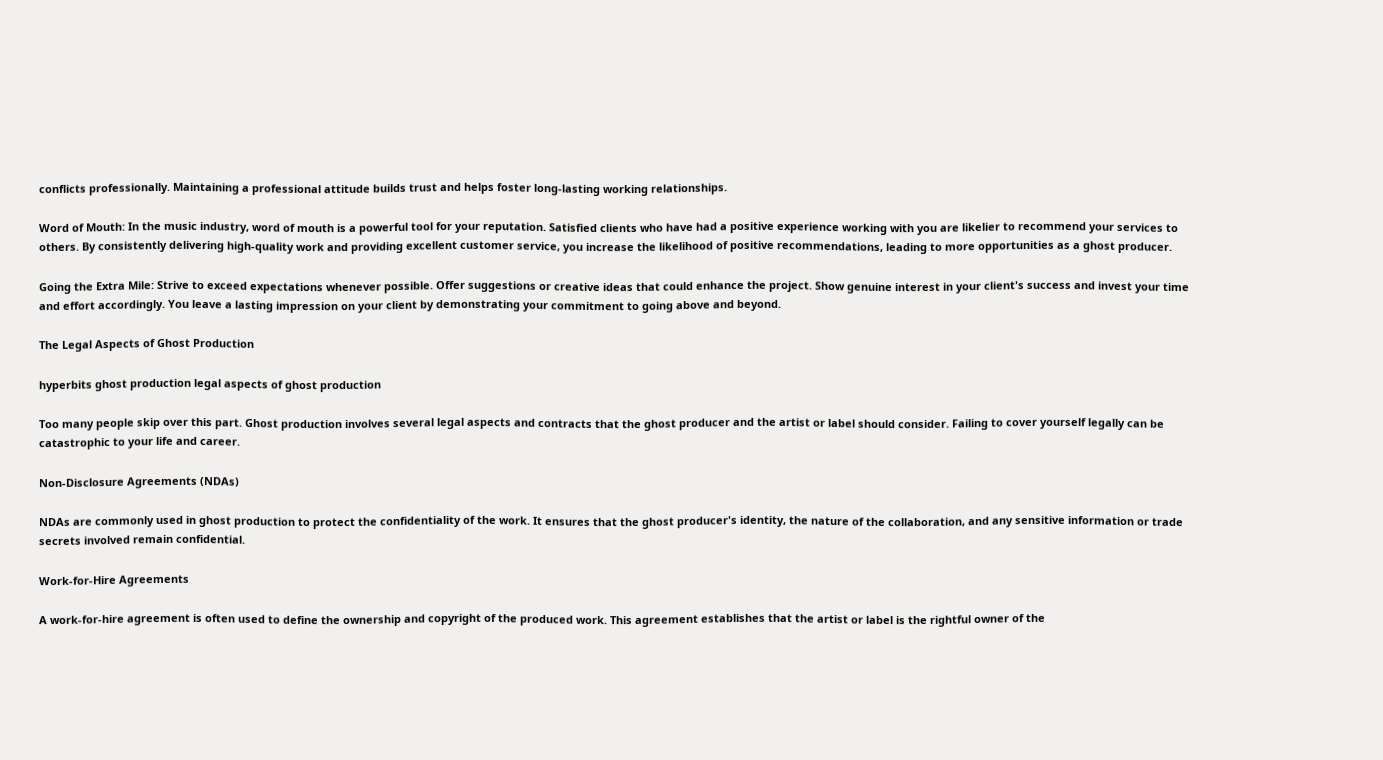conflicts professionally. Maintaining a professional attitude builds trust and helps foster long-lasting working relationships.

Word of Mouth: In the music industry, word of mouth is a powerful tool for your reputation. Satisfied clients who have had a positive experience working with you are likelier to recommend your services to others. By consistently delivering high-quality work and providing excellent customer service, you increase the likelihood of positive recommendations, leading to more opportunities as a ghost producer.

Going the Extra Mile: Strive to exceed expectations whenever possible. Offer suggestions or creative ideas that could enhance the project. Show genuine interest in your client's success and invest your time and effort accordingly. You leave a lasting impression on your client by demonstrating your commitment to going above and beyond.

The Legal Aspects of Ghost Production

hyperbits ghost production legal aspects of ghost production

Too many people skip over this part. Ghost production involves several legal aspects and contracts that the ghost producer and the artist or label should consider. Failing to cover yourself legally can be catastrophic to your life and career.

Non-Disclosure Agreements (NDAs)

NDAs are commonly used in ghost production to protect the confidentiality of the work. It ensures that the ghost producer's identity, the nature of the collaboration, and any sensitive information or trade secrets involved remain confidential.

Work-for-Hire Agreements

A work-for-hire agreement is often used to define the ownership and copyright of the produced work. This agreement establishes that the artist or label is the rightful owner of the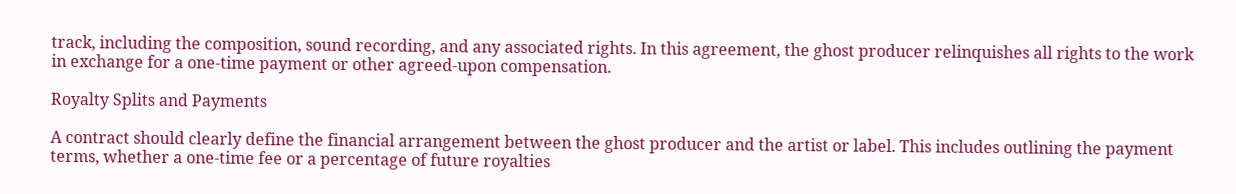track, including the composition, sound recording, and any associated rights. In this agreement, the ghost producer relinquishes all rights to the work in exchange for a one-time payment or other agreed-upon compensation.

Royalty Splits and Payments

A contract should clearly define the financial arrangement between the ghost producer and the artist or label. This includes outlining the payment terms, whether a one-time fee or a percentage of future royalties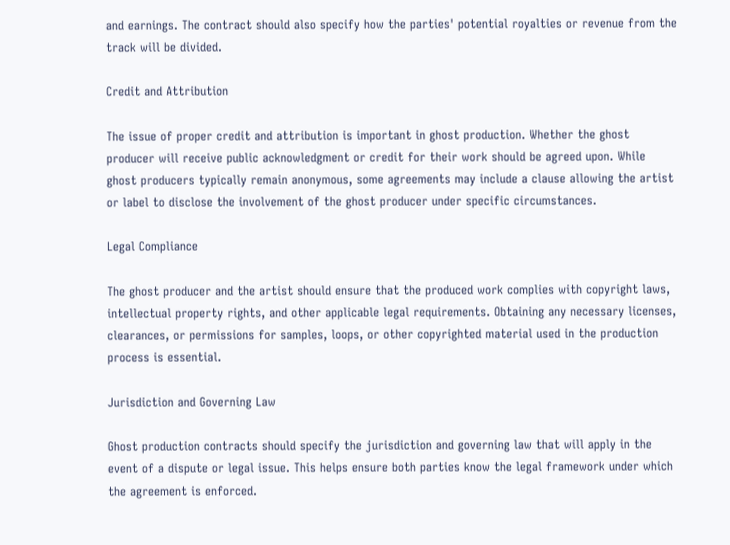and earnings. The contract should also specify how the parties' potential royalties or revenue from the track will be divided.

Credit and Attribution

The issue of proper credit and attribution is important in ghost production. Whether the ghost producer will receive public acknowledgment or credit for their work should be agreed upon. While ghost producers typically remain anonymous, some agreements may include a clause allowing the artist or label to disclose the involvement of the ghost producer under specific circumstances.

Legal Compliance

The ghost producer and the artist should ensure that the produced work complies with copyright laws, intellectual property rights, and other applicable legal requirements. Obtaining any necessary licenses, clearances, or permissions for samples, loops, or other copyrighted material used in the production process is essential.

Jurisdiction and Governing Law

Ghost production contracts should specify the jurisdiction and governing law that will apply in the event of a dispute or legal issue. This helps ensure both parties know the legal framework under which the agreement is enforced.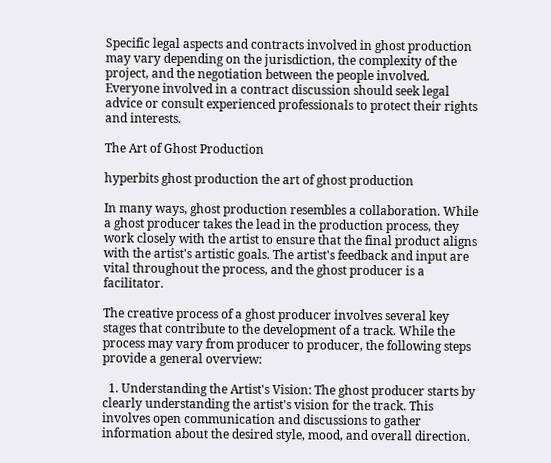Specific legal aspects and contracts involved in ghost production may vary depending on the jurisdiction, the complexity of the project, and the negotiation between the people involved. Everyone involved in a contract discussion should seek legal advice or consult experienced professionals to protect their rights and interests.

The Art of Ghost Production

hyperbits ghost production the art of ghost production

In many ways, ghost production resembles a collaboration. While a ghost producer takes the lead in the production process, they work closely with the artist to ensure that the final product aligns with the artist's artistic goals. The artist's feedback and input are vital throughout the process, and the ghost producer is a facilitator.

The creative process of a ghost producer involves several key stages that contribute to the development of a track. While the process may vary from producer to producer, the following steps provide a general overview:

  1. Understanding the Artist's Vision: The ghost producer starts by clearly understanding the artist's vision for the track. This involves open communication and discussions to gather information about the desired style, mood, and overall direction.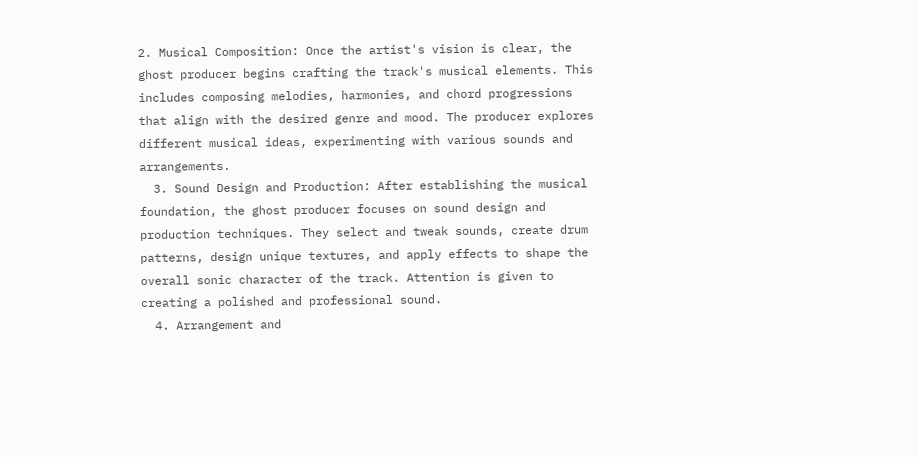2. Musical Composition: Once the artist's vision is clear, the ghost producer begins crafting the track's musical elements. This includes composing melodies, harmonies, and chord progressions that align with the desired genre and mood. The producer explores different musical ideas, experimenting with various sounds and arrangements.
  3. Sound Design and Production: After establishing the musical foundation, the ghost producer focuses on sound design and production techniques. They select and tweak sounds, create drum patterns, design unique textures, and apply effects to shape the overall sonic character of the track. Attention is given to creating a polished and professional sound.
  4. Arrangement and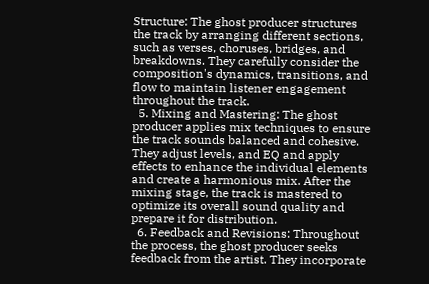Structure: The ghost producer structures the track by arranging different sections, such as verses, choruses, bridges, and breakdowns. They carefully consider the composition's dynamics, transitions, and flow to maintain listener engagement throughout the track.
  5. Mixing and Mastering: The ghost producer applies mix techniques to ensure the track sounds balanced and cohesive. They adjust levels, and EQ and apply effects to enhance the individual elements and create a harmonious mix. After the mixing stage, the track is mastered to optimize its overall sound quality and prepare it for distribution.
  6. Feedback and Revisions: Throughout the process, the ghost producer seeks feedback from the artist. They incorporate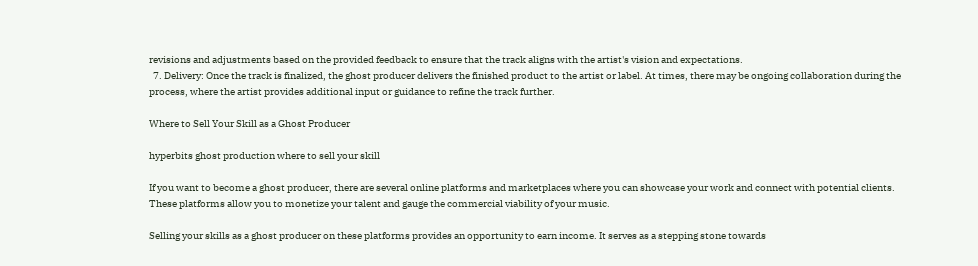revisions and adjustments based on the provided feedback to ensure that the track aligns with the artist's vision and expectations.
  7. Delivery: Once the track is finalized, the ghost producer delivers the finished product to the artist or label. At times, there may be ongoing collaboration during the process, where the artist provides additional input or guidance to refine the track further.

Where to Sell Your Skill as a Ghost Producer

hyperbits ghost production where to sell your skill

If you want to become a ghost producer, there are several online platforms and marketplaces where you can showcase your work and connect with potential clients. These platforms allow you to monetize your talent and gauge the commercial viability of your music.

Selling your skills as a ghost producer on these platforms provides an opportunity to earn income. It serves as a stepping stone towards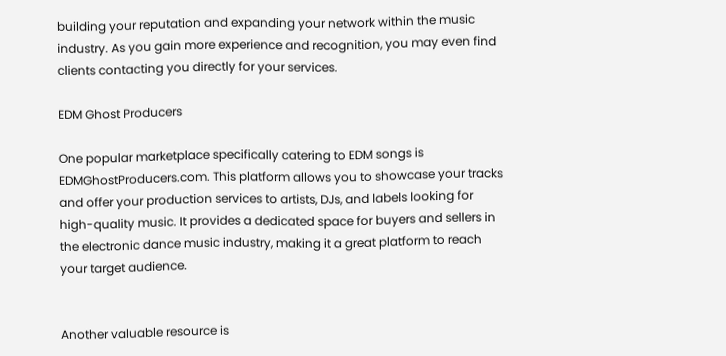building your reputation and expanding your network within the music industry. As you gain more experience and recognition, you may even find clients contacting you directly for your services.

EDM Ghost Producers

One popular marketplace specifically catering to EDM songs is EDMGhostProducers.com. This platform allows you to showcase your tracks and offer your production services to artists, DJs, and labels looking for high-quality music. It provides a dedicated space for buyers and sellers in the electronic dance music industry, making it a great platform to reach your target audience.


Another valuable resource is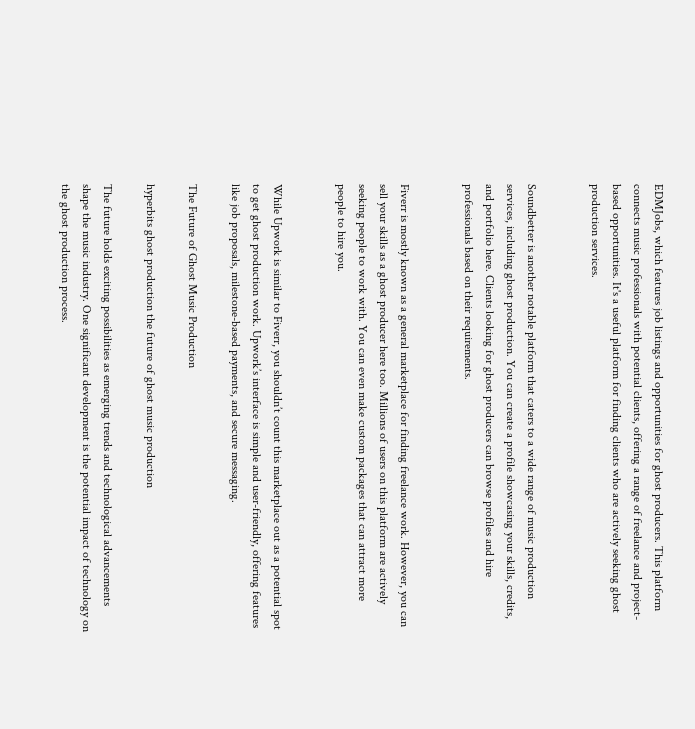EDMJobs, which features job listings and opportunities for ghost producers. This platform connects music professionals with potential clients, offering a range of freelance and project-based opportunities. It's a useful platform for finding clients who are actively seeking ghost production services.


Soundbetter is another notable platform that caters to a wide range of music production services, including ghost production. You can create a profile showcasing your skills, credits, and portfolio here. Clients looking for ghost producers can browse profiles and hire professionals based on their requirements.


Fiverr is mostly known as a general marketplace for finding freelance work. However, you can sell your skills as a ghost producer here too. Millions of users on this platform are actively seeking people to work with. You can even make custom packages that can attract more people to hire you.


While Upwork is similar to Fiverr, you shouldn’t count this marketplace out as a potential spot to get ghost production work. Upwork’s interface is simple and user-friendly, offering features like job proposals, milestone-based payments, and secure messaging.

The Future of Ghost Music Production

hyperbits ghost production the future of ghost music production

The future holds exciting possibilities as emerging trends and technological advancements shape the music industry. One significant development is the potential impact of technology on the ghost production process.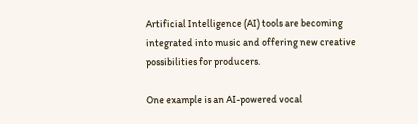Artificial Intelligence (AI) tools are becoming integrated into music and offering new creative possibilities for producers.

One example is an AI-powered vocal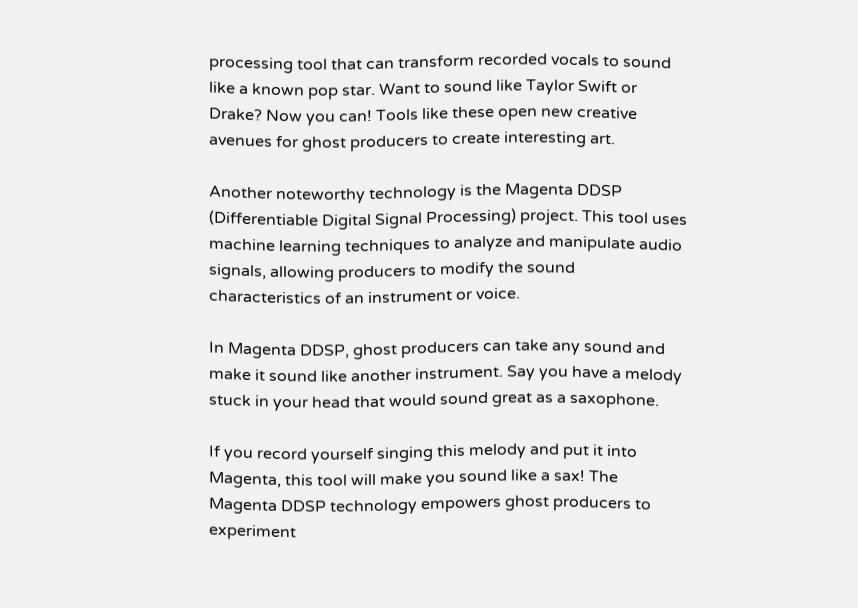processing tool that can transform recorded vocals to sound like a known pop star. Want to sound like Taylor Swift or Drake? Now you can! Tools like these open new creative avenues for ghost producers to create interesting art.

Another noteworthy technology is the Magenta DDSP (Differentiable Digital Signal Processing) project. This tool uses machine learning techniques to analyze and manipulate audio signals, allowing producers to modify the sound characteristics of an instrument or voice.

In Magenta DDSP, ghost producers can take any sound and make it sound like another instrument. Say you have a melody stuck in your head that would sound great as a saxophone.

If you record yourself singing this melody and put it into Magenta, this tool will make you sound like a sax! The Magenta DDSP technology empowers ghost producers to experiment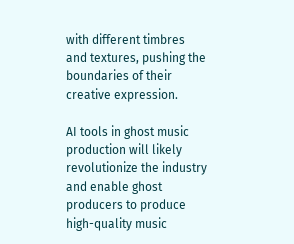with different timbres and textures, pushing the boundaries of their creative expression.

AI tools in ghost music production will likely revolutionize the industry and enable ghost producers to produce high-quality music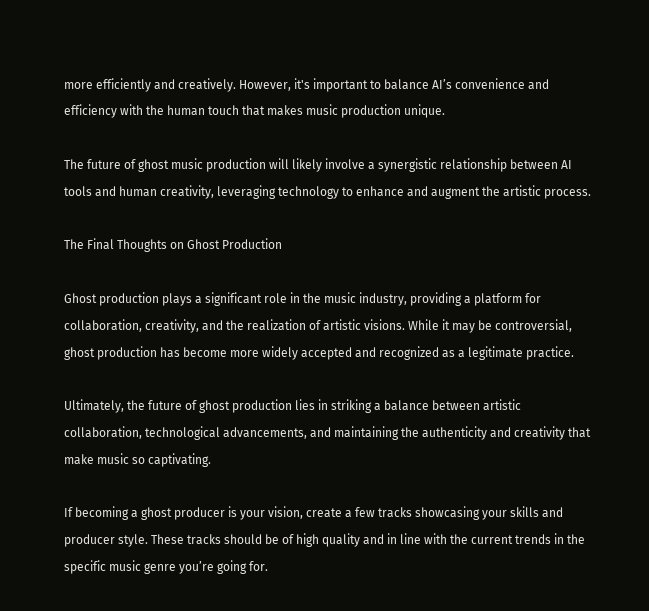more efficiently and creatively. However, it's important to balance AI’s convenience and efficiency with the human touch that makes music production unique.

The future of ghost music production will likely involve a synergistic relationship between AI tools and human creativity, leveraging technology to enhance and augment the artistic process.

The Final Thoughts on Ghost Production

Ghost production plays a significant role in the music industry, providing a platform for collaboration, creativity, and the realization of artistic visions. While it may be controversial, ghost production has become more widely accepted and recognized as a legitimate practice.

Ultimately, the future of ghost production lies in striking a balance between artistic collaboration, technological advancements, and maintaining the authenticity and creativity that make music so captivating.

If becoming a ghost producer is your vision, create a few tracks showcasing your skills and producer style. These tracks should be of high quality and in line with the current trends in the specific music genre you’re going for.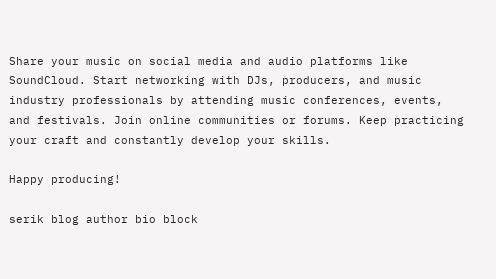Share your music on social media and audio platforms like SoundCloud. Start networking with DJs, producers, and music industry professionals by attending music conferences, events, and festivals. Join online communities or forums. Keep practicing your craft and constantly develop your skills.

Happy producing!

serik blog author bio block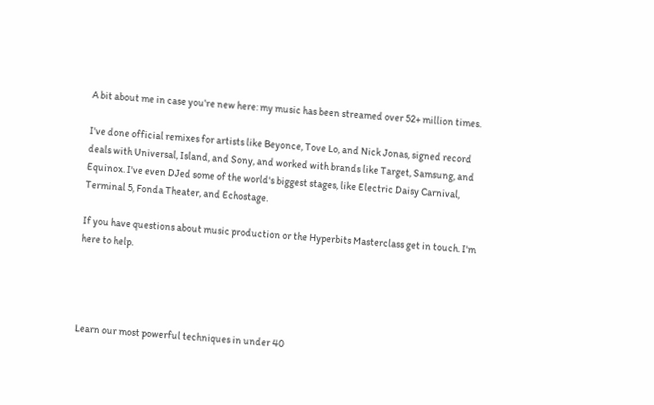A bit about me in case you're new here: my music has been streamed over 52+ million times.

I've done official remixes for artists like Beyonce, Tove Lo, and Nick Jonas, signed record deals with Universal, Island, and Sony, and worked with brands like Target, Samsung, and Equinox. I've even DJed some of the world's biggest stages, like Electric Daisy Carnival, Terminal 5, Fonda Theater, and Echostage.

If you have questions about music production or the Hyperbits Masterclass get in touch. I'm here to help.




Learn our most powerful techniques in under 40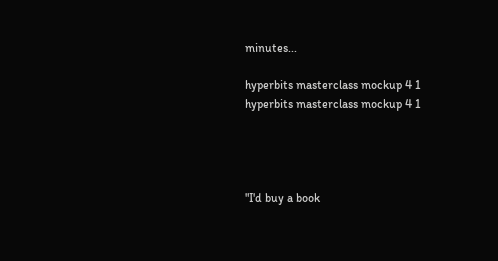minutes...

hyperbits masterclass mockup 4 1
hyperbits masterclass mockup 4 1




"I'd buy a book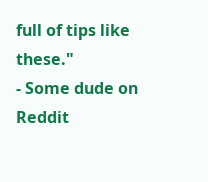full of tips like these."
- Some dude on Reddit